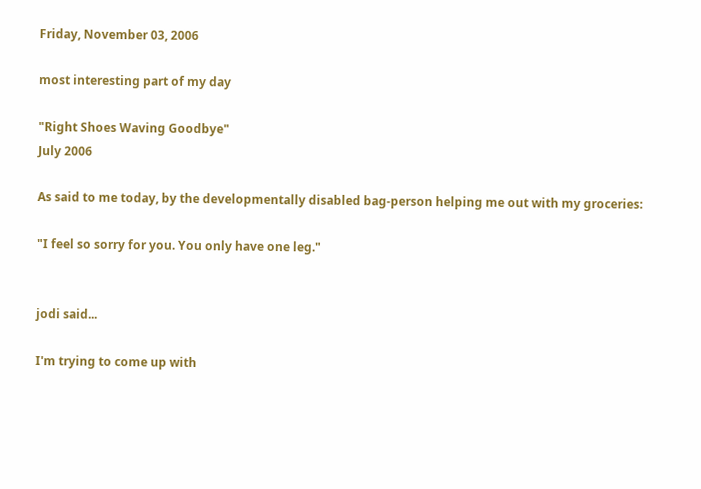Friday, November 03, 2006

most interesting part of my day

"Right Shoes Waving Goodbye"
July 2006

As said to me today, by the developmentally disabled bag-person helping me out with my groceries:

"I feel so sorry for you. You only have one leg."


jodi said...

I'm trying to come up with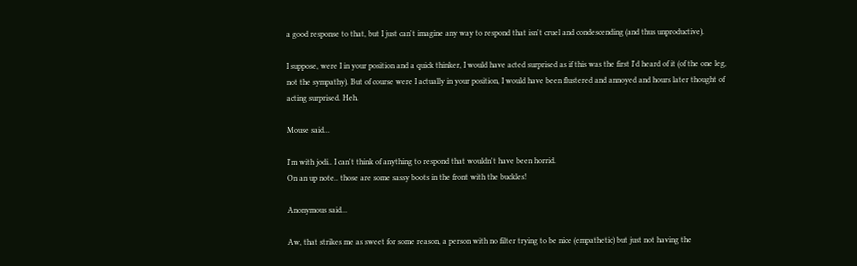a good response to that, but I just can't imagine any way to respond that isn't cruel and condescending (and thus unproductive).

I suppose, were I in your position and a quick thinker, I would have acted surprised as if this was the first I'd heard of it (of the one leg, not the sympathy). But of course were I actually in your position, I would have been flustered and annoyed and hours later thought of acting surprised. Heh.

Mouse said...

I'm with jodi.. I can't think of anything to respond that wouldn't have been horrid.
On an up note.. those are some sassy boots in the front with the buckles!

Anonymous said...

Aw, that strikes me as sweet for some reason, a person with no filter trying to be nice (empathetic) but just not having the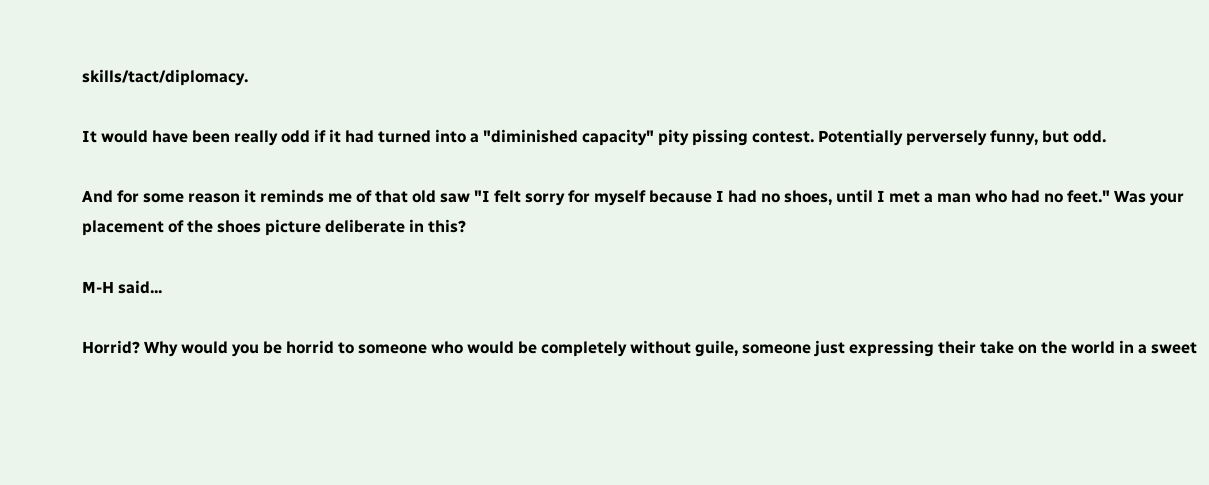skills/tact/diplomacy.

It would have been really odd if it had turned into a "diminished capacity" pity pissing contest. Potentially perversely funny, but odd.

And for some reason it reminds me of that old saw "I felt sorry for myself because I had no shoes, until I met a man who had no feet." Was your placement of the shoes picture deliberate in this?

M-H said...

Horrid? Why would you be horrid to someone who would be completely without guile, someone just expressing their take on the world in a sweet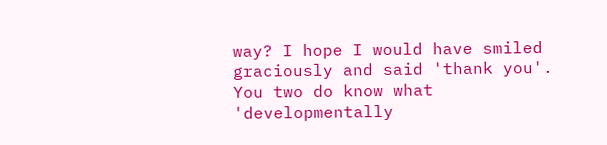way? I hope I would have smiled graciously and said 'thank you'. You two do know what 'developmentally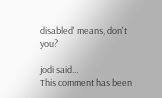disabled' means, don't you?

jodi said...
This comment has been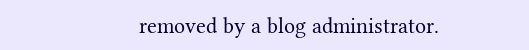removed by a blog administrator.